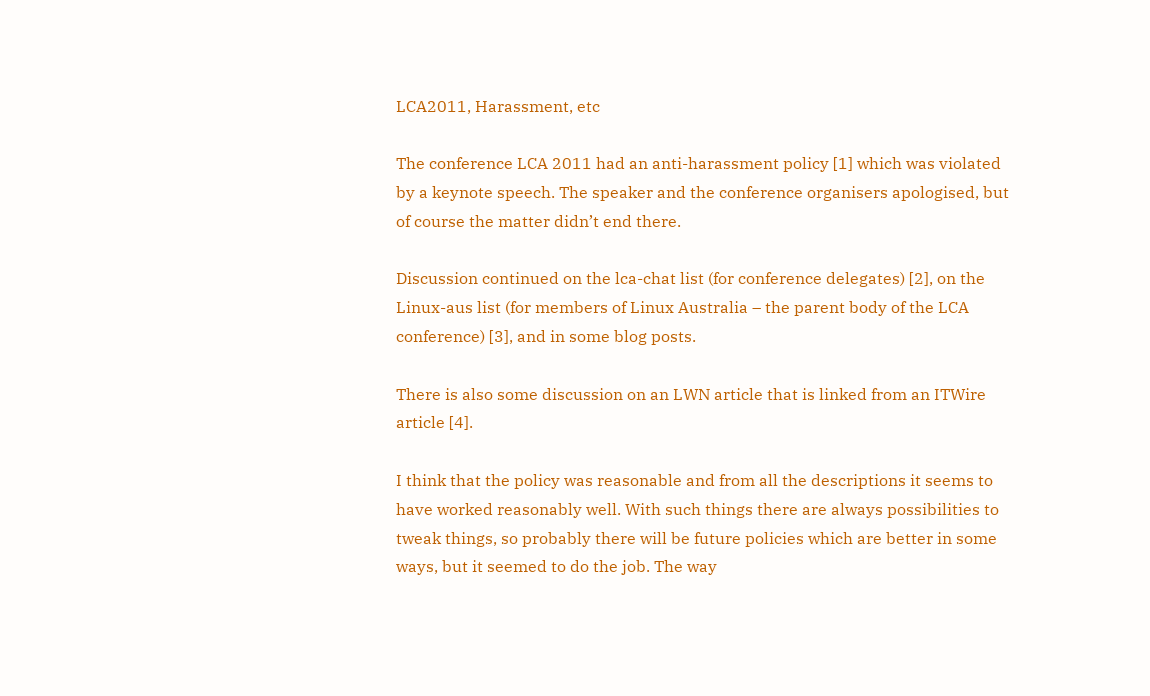LCA2011, Harassment, etc

The conference LCA 2011 had an anti-harassment policy [1] which was violated by a keynote speech. The speaker and the conference organisers apologised, but of course the matter didn’t end there.

Discussion continued on the lca-chat list (for conference delegates) [2], on the Linux-aus list (for members of Linux Australia – the parent body of the LCA conference) [3], and in some blog posts.

There is also some discussion on an LWN article that is linked from an ITWire article [4].

I think that the policy was reasonable and from all the descriptions it seems to have worked reasonably well. With such things there are always possibilities to tweak things, so probably there will be future policies which are better in some ways, but it seemed to do the job. The way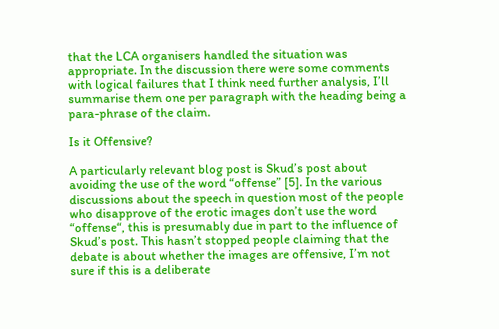that the LCA organisers handled the situation was appropriate. In the discussion there were some comments with logical failures that I think need further analysis, I’ll summarise them one per paragraph with the heading being a para-phrase of the claim.

Is it Offensive?

A particularly relevant blog post is Skud’s post about avoiding the use of the word “offense” [5]. In the various discussions about the speech in question most of the people who disapprove of the erotic images don’t use the word “offense“, this is presumably due in part to the influence of Skud’s post. This hasn’t stopped people claiming that the debate is about whether the images are offensive, I’m not sure if this is a deliberate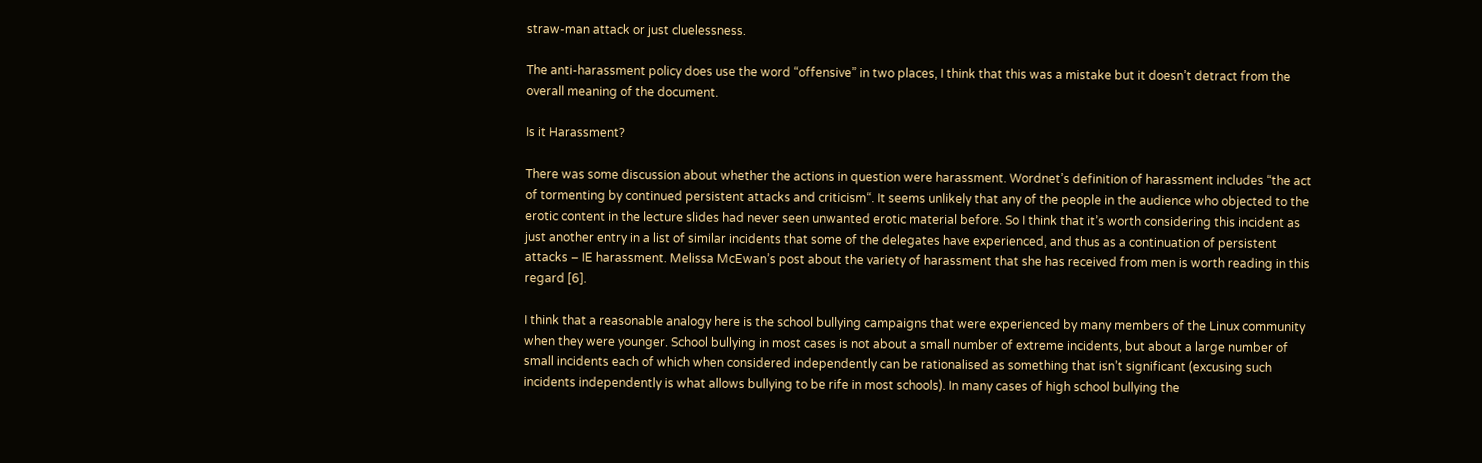straw-man attack or just cluelessness.

The anti-harassment policy does use the word “offensive” in two places, I think that this was a mistake but it doesn’t detract from the overall meaning of the document.

Is it Harassment?

There was some discussion about whether the actions in question were harassment. Wordnet’s definition of harassment includes “the act of tormenting by continued persistent attacks and criticism“. It seems unlikely that any of the people in the audience who objected to the erotic content in the lecture slides had never seen unwanted erotic material before. So I think that it’s worth considering this incident as just another entry in a list of similar incidents that some of the delegates have experienced, and thus as a continuation of persistent attacks – IE harassment. Melissa McEwan’s post about the variety of harassment that she has received from men is worth reading in this regard [6].

I think that a reasonable analogy here is the school bullying campaigns that were experienced by many members of the Linux community when they were younger. School bullying in most cases is not about a small number of extreme incidents, but about a large number of small incidents each of which when considered independently can be rationalised as something that isn’t significant (excusing such incidents independently is what allows bullying to be rife in most schools). In many cases of high school bullying the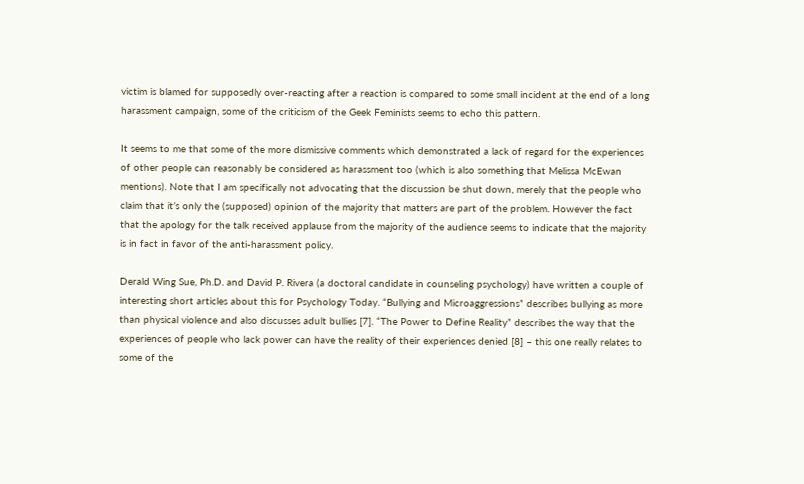victim is blamed for supposedly over-reacting after a reaction is compared to some small incident at the end of a long harassment campaign, some of the criticism of the Geek Feminists seems to echo this pattern.

It seems to me that some of the more dismissive comments which demonstrated a lack of regard for the experiences of other people can reasonably be considered as harassment too (which is also something that Melissa McEwan mentions). Note that I am specifically not advocating that the discussion be shut down, merely that the people who claim that it’s only the (supposed) opinion of the majority that matters are part of the problem. However the fact that the apology for the talk received applause from the majority of the audience seems to indicate that the majority is in fact in favor of the anti-harassment policy.

Derald Wing Sue, Ph.D. and David P. Rivera (a doctoral candidate in counseling psychology) have written a couple of interesting short articles about this for Psychology Today. “Bullying and Microaggressions” describes bullying as more than physical violence and also discusses adult bullies [7]. “The Power to Define Reality” describes the way that the experiences of people who lack power can have the reality of their experiences denied [8] – this one really relates to some of the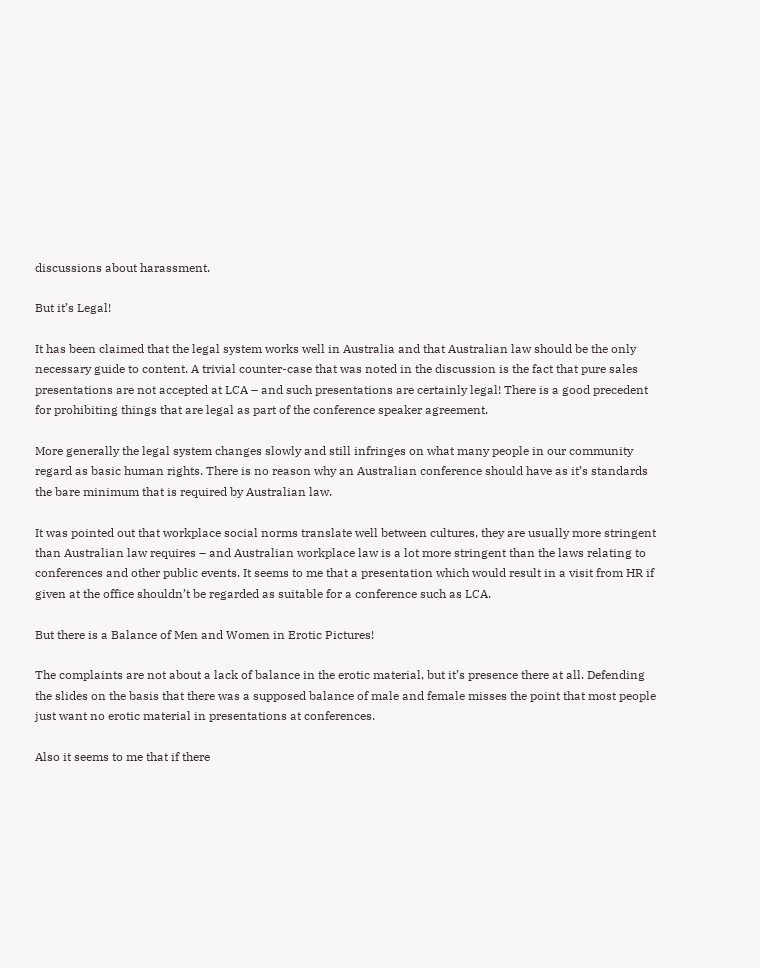discussions about harassment.

But it’s Legal!

It has been claimed that the legal system works well in Australia and that Australian law should be the only necessary guide to content. A trivial counter-case that was noted in the discussion is the fact that pure sales presentations are not accepted at LCA – and such presentations are certainly legal! There is a good precedent for prohibiting things that are legal as part of the conference speaker agreement.

More generally the legal system changes slowly and still infringes on what many people in our community regard as basic human rights. There is no reason why an Australian conference should have as it’s standards the bare minimum that is required by Australian law.

It was pointed out that workplace social norms translate well between cultures, they are usually more stringent than Australian law requires – and Australian workplace law is a lot more stringent than the laws relating to conferences and other public events. It seems to me that a presentation which would result in a visit from HR if given at the office shouldn’t be regarded as suitable for a conference such as LCA.

But there is a Balance of Men and Women in Erotic Pictures!

The complaints are not about a lack of balance in the erotic material, but it’s presence there at all. Defending the slides on the basis that there was a supposed balance of male and female misses the point that most people just want no erotic material in presentations at conferences.

Also it seems to me that if there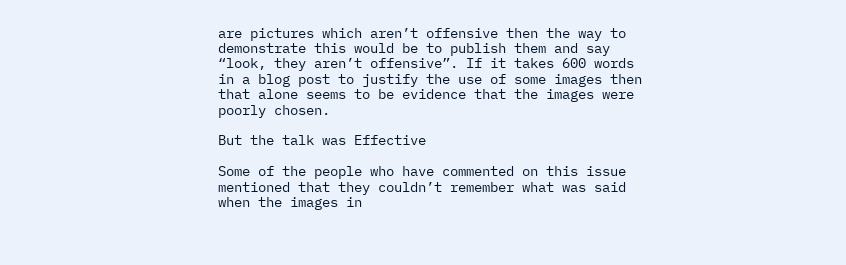are pictures which aren’t offensive then the way to demonstrate this would be to publish them and say “look, they aren’t offensive”. If it takes 600 words in a blog post to justify the use of some images then that alone seems to be evidence that the images were poorly chosen.

But the talk was Effective

Some of the people who have commented on this issue mentioned that they couldn’t remember what was said when the images in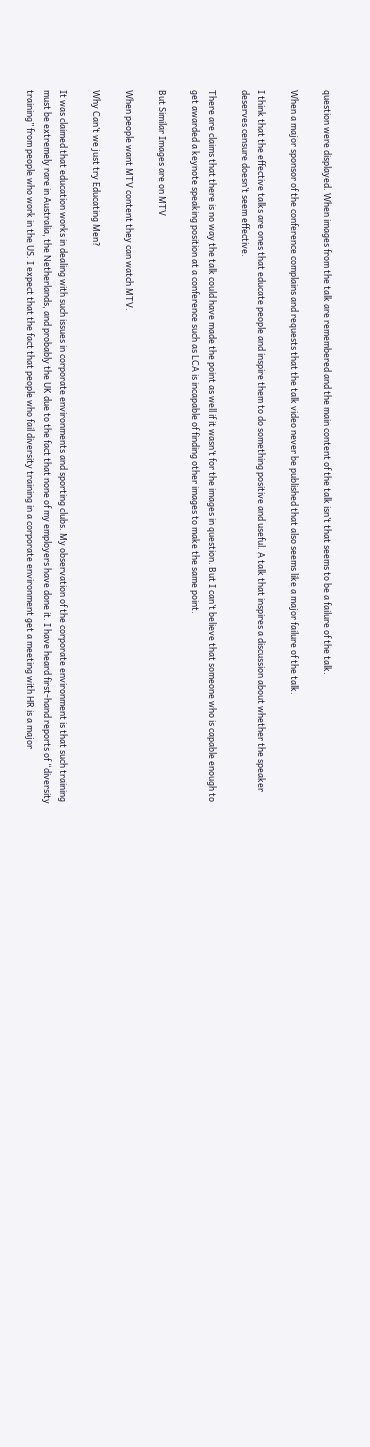question were displayed. When images from the talk are remembered and the main content of the talk isn’t that seems to be a failure of the talk.

When a major sponsor of the conference complains and requests that the talk video never be published that also seems like a major failure of the talk.

I think that the effective talks are ones that educate people and inspire them to do something positive and useful. A talk that inspires a discussion about whether the speaker deserves censure doesn’t seem effective.

There are claims that there is no way the talk could have made the point as well if it wasn’t for the images in question. But I can’t believe that someone who is capable enough to get awarded a keynote speaking position at a conference such as LCA is incapable of finding other images to make the same point.

But Similar Images are on MTV

When people want MTV content they can watch MTV.

Why Can’t we just try Educating Men?

It was claimed that education works in dealing with such issues in corporate environments and sporting clubs. My observation of the corporate environment is that such training must be extremely rare in Australia, the Netherlands, and probably the UK due to the fact that none of my employers have done it. I have heard first-hand reports of “diversity training” from people who work in the US. I expect that the fact that people who fail diversity training in a corporate environment get a meeting with HR is a major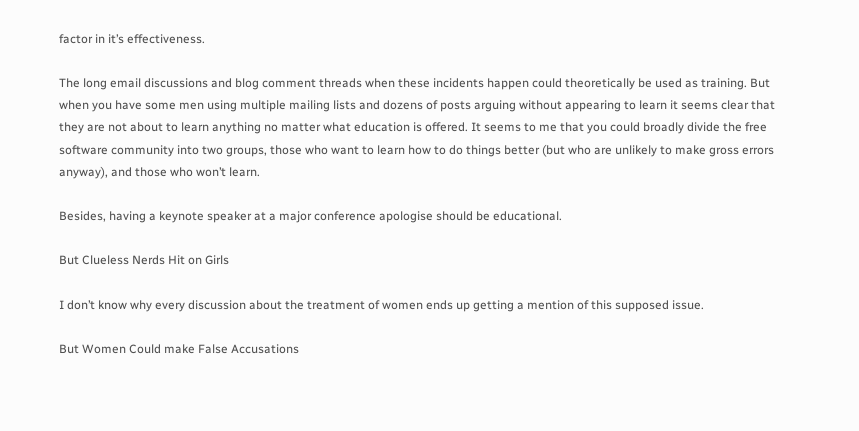factor in it’s effectiveness.

The long email discussions and blog comment threads when these incidents happen could theoretically be used as training. But when you have some men using multiple mailing lists and dozens of posts arguing without appearing to learn it seems clear that they are not about to learn anything no matter what education is offered. It seems to me that you could broadly divide the free software community into two groups, those who want to learn how to do things better (but who are unlikely to make gross errors anyway), and those who won’t learn.

Besides, having a keynote speaker at a major conference apologise should be educational.

But Clueless Nerds Hit on Girls

I don’t know why every discussion about the treatment of women ends up getting a mention of this supposed issue.

But Women Could make False Accusations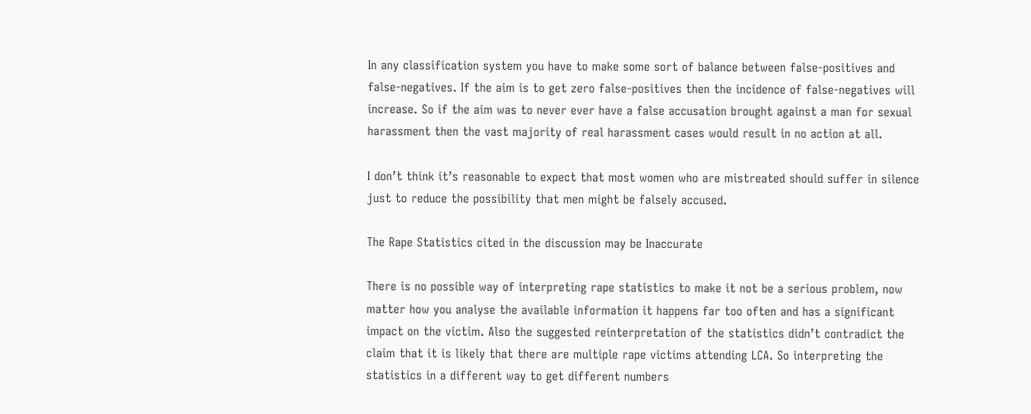In any classification system you have to make some sort of balance between false-positives and false-negatives. If the aim is to get zero false-positives then the incidence of false-negatives will increase. So if the aim was to never ever have a false accusation brought against a man for sexual harassment then the vast majority of real harassment cases would result in no action at all.

I don’t think it’s reasonable to expect that most women who are mistreated should suffer in silence just to reduce the possibility that men might be falsely accused.

The Rape Statistics cited in the discussion may be Inaccurate

There is no possible way of interpreting rape statistics to make it not be a serious problem, now matter how you analyse the available information it happens far too often and has a significant impact on the victim. Also the suggested reinterpretation of the statistics didn’t contradict the claim that it is likely that there are multiple rape victims attending LCA. So interpreting the statistics in a different way to get different numbers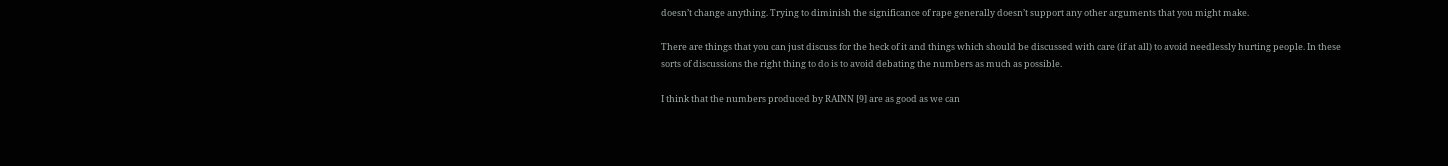doesn’t change anything. Trying to diminish the significance of rape generally doesn’t support any other arguments that you might make.

There are things that you can just discuss for the heck of it and things which should be discussed with care (if at all) to avoid needlessly hurting people. In these sorts of discussions the right thing to do is to avoid debating the numbers as much as possible.

I think that the numbers produced by RAINN [9] are as good as we can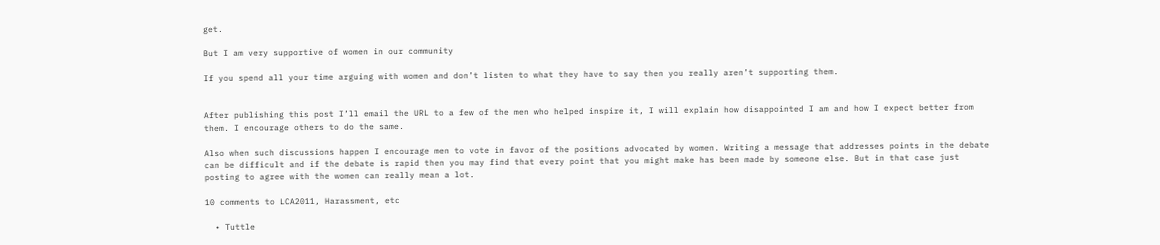get.

But I am very supportive of women in our community

If you spend all your time arguing with women and don’t listen to what they have to say then you really aren’t supporting them.


After publishing this post I’ll email the URL to a few of the men who helped inspire it, I will explain how disappointed I am and how I expect better from them. I encourage others to do the same.

Also when such discussions happen I encourage men to vote in favor of the positions advocated by women. Writing a message that addresses points in the debate can be difficult and if the debate is rapid then you may find that every point that you might make has been made by someone else. But in that case just posting to agree with the women can really mean a lot.

10 comments to LCA2011, Harassment, etc

  • Tuttle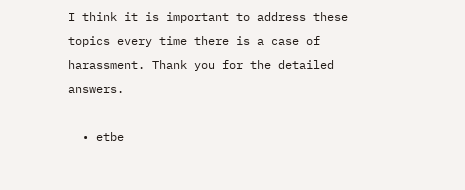I think it is important to address these topics every time there is a case of harassment. Thank you for the detailed answers.

  • etbe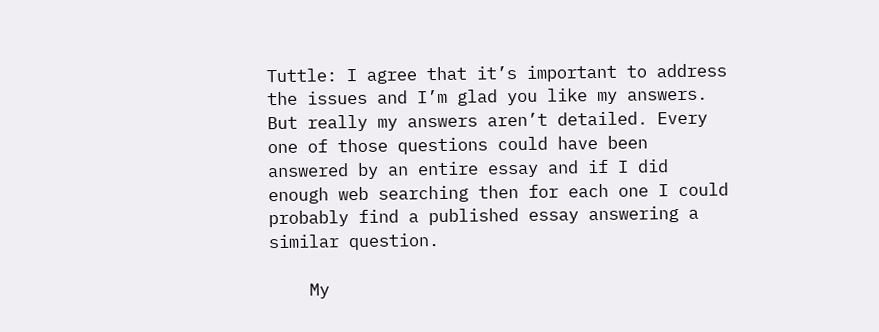Tuttle: I agree that it’s important to address the issues and I’m glad you like my answers. But really my answers aren’t detailed. Every one of those questions could have been answered by an entire essay and if I did enough web searching then for each one I could probably find a published essay answering a similar question.

    My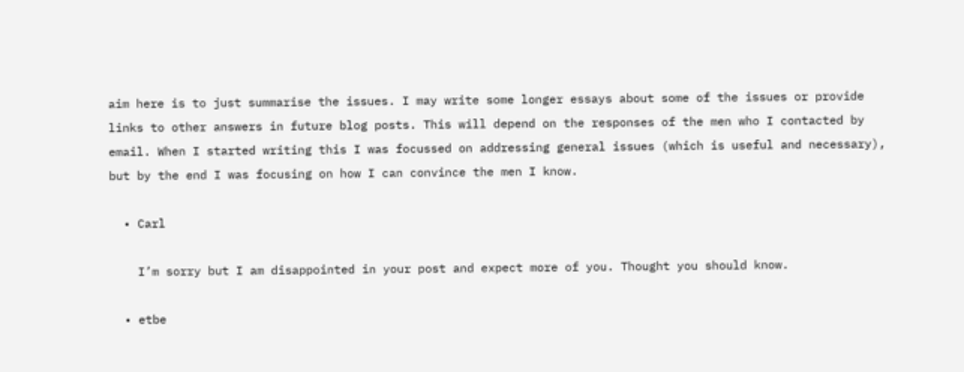aim here is to just summarise the issues. I may write some longer essays about some of the issues or provide links to other answers in future blog posts. This will depend on the responses of the men who I contacted by email. When I started writing this I was focussed on addressing general issues (which is useful and necessary), but by the end I was focusing on how I can convince the men I know.

  • Carl

    I’m sorry but I am disappointed in your post and expect more of you. Thought you should know.

  • etbe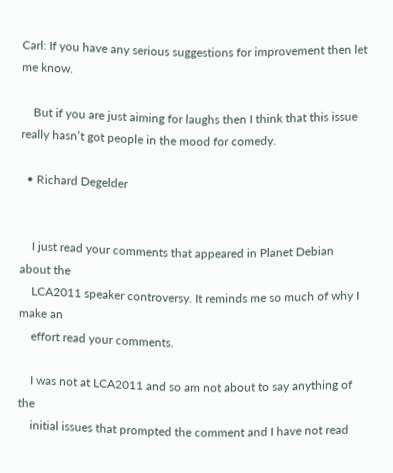Carl: If you have any serious suggestions for improvement then let me know.

    But if you are just aiming for laughs then I think that this issue really hasn’t got people in the mood for comedy.

  • Richard Degelder


    I just read your comments that appeared in Planet Debian about the
    LCA2011 speaker controversy. It reminds me so much of why I make an
    effort read your comments.

    I was not at LCA2011 and so am not about to say anything of the
    initial issues that prompted the comment and I have not read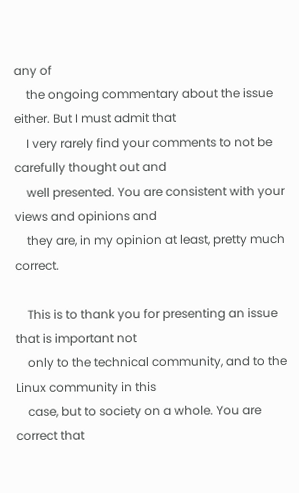any of
    the ongoing commentary about the issue either. But I must admit that
    I very rarely find your comments to not be carefully thought out and
    well presented. You are consistent with your views and opinions and
    they are, in my opinion at least, pretty much correct.

    This is to thank you for presenting an issue that is important not
    only to the technical community, and to the Linux community in this
    case, but to society on a whole. You are correct that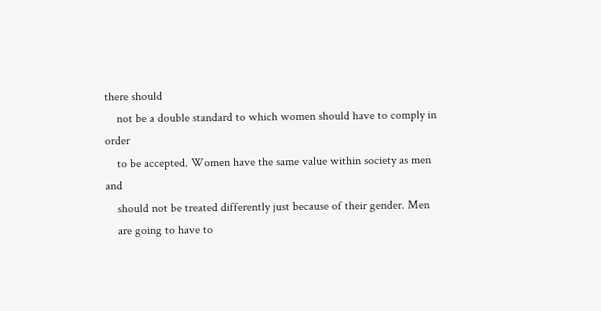there should
    not be a double standard to which women should have to comply in order
    to be accepted. Women have the same value within society as men and
    should not be treated differently just because of their gender. Men
    are going to have to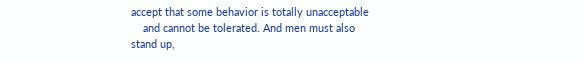accept that some behavior is totally unacceptable
    and cannot be tolerated. And men must also stand up,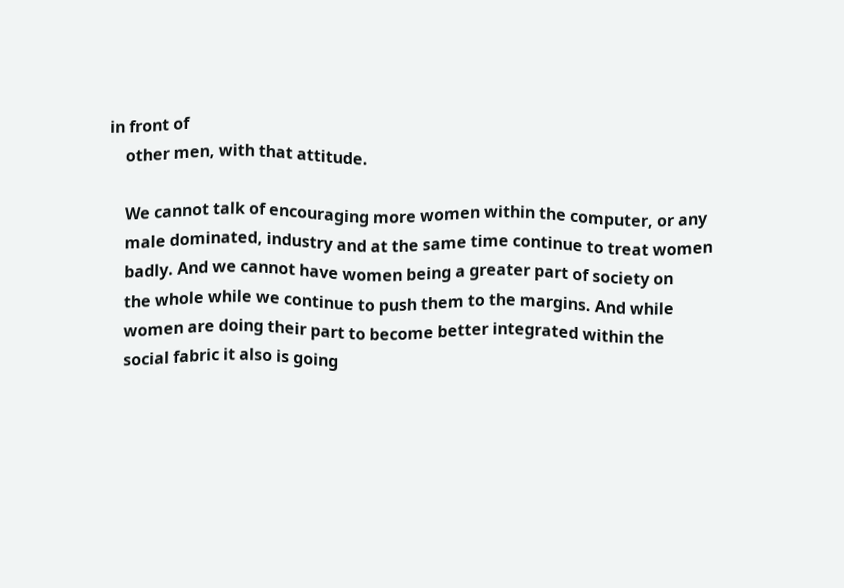in front of
    other men, with that attitude.

    We cannot talk of encouraging more women within the computer, or any
    male dominated, industry and at the same time continue to treat women
    badly. And we cannot have women being a greater part of society on
    the whole while we continue to push them to the margins. And while
    women are doing their part to become better integrated within the
    social fabric it also is going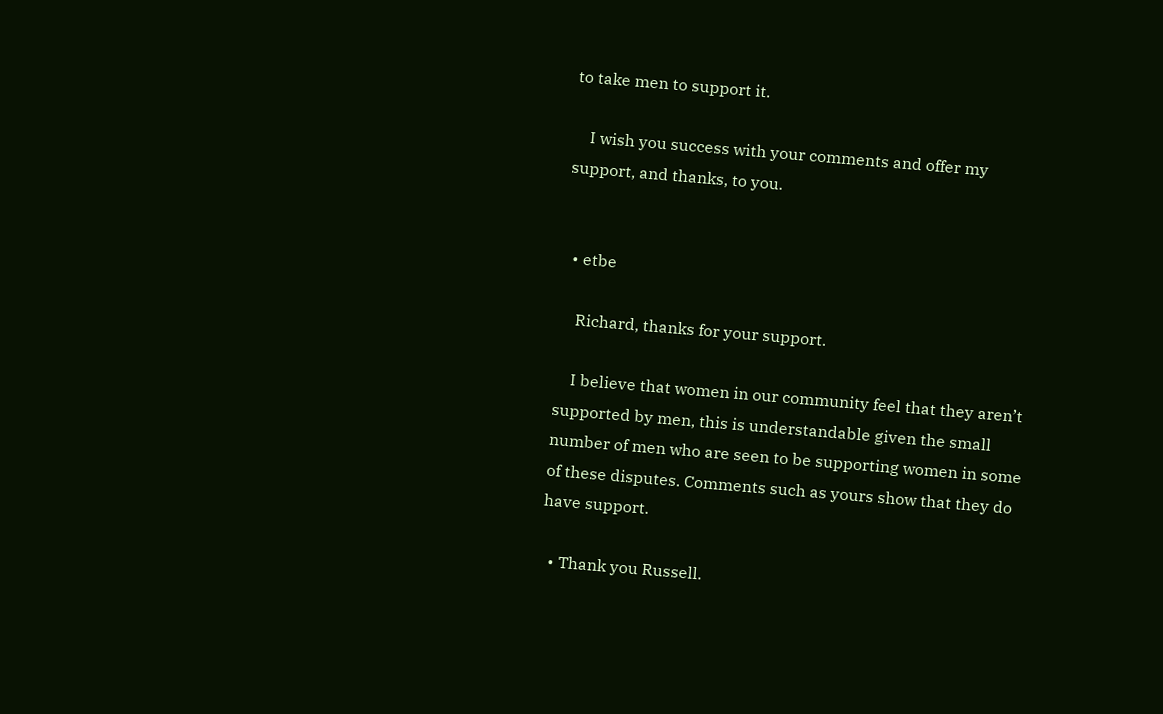to take men to support it.

    I wish you success with your comments and offer my support, and thanks, to you.


  • etbe

    Richard, thanks for your support.

    I believe that women in our community feel that they aren’t supported by men, this is understandable given the small number of men who are seen to be supporting women in some of these disputes. Comments such as yours show that they do have support.

  • Thank you Russell.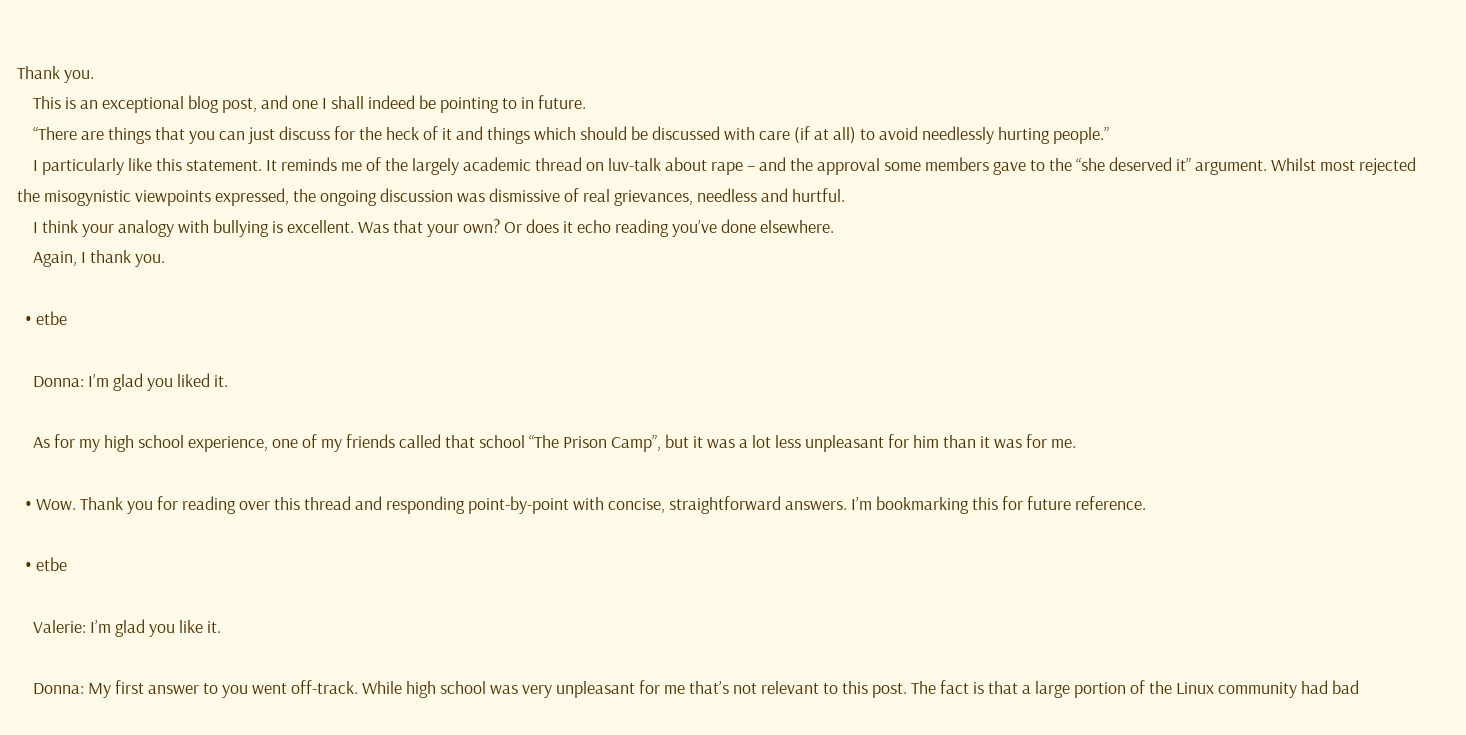Thank you.
    This is an exceptional blog post, and one I shall indeed be pointing to in future.
    “There are things that you can just discuss for the heck of it and things which should be discussed with care (if at all) to avoid needlessly hurting people.”
    I particularly like this statement. It reminds me of the largely academic thread on luv-talk about rape – and the approval some members gave to the “she deserved it” argument. Whilst most rejected the misogynistic viewpoints expressed, the ongoing discussion was dismissive of real grievances, needless and hurtful.
    I think your analogy with bullying is excellent. Was that your own? Or does it echo reading you’ve done elsewhere.
    Again, I thank you.

  • etbe

    Donna: I’m glad you liked it.

    As for my high school experience, one of my friends called that school “The Prison Camp”, but it was a lot less unpleasant for him than it was for me.

  • Wow. Thank you for reading over this thread and responding point-by-point with concise, straightforward answers. I’m bookmarking this for future reference.

  • etbe

    Valerie: I’m glad you like it.

    Donna: My first answer to you went off-track. While high school was very unpleasant for me that’s not relevant to this post. The fact is that a large portion of the Linux community had bad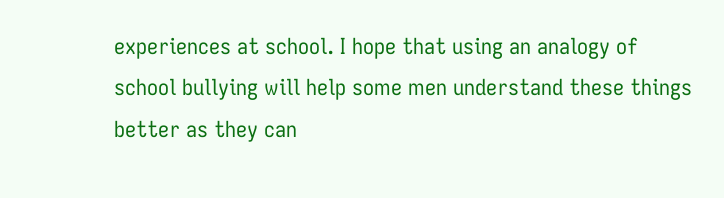experiences at school. I hope that using an analogy of school bullying will help some men understand these things better as they can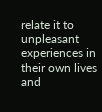relate it to unpleasant experiences in their own lives and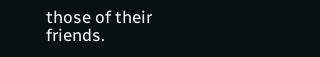those of their friends.